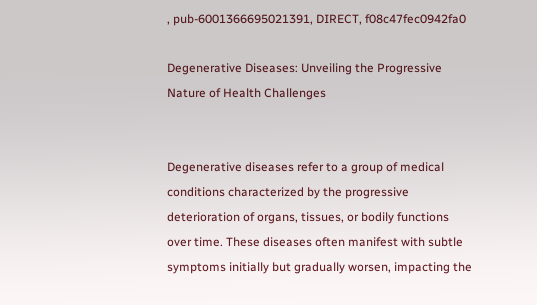, pub-6001366695021391, DIRECT, f08c47fec0942fa0

Degenerative Diseases: Unveiling the Progressive Nature of Health Challenges


Degenerative diseases refer to a group of medical conditions characterized by the progressive deterioration of organs, tissues, or bodily functions over time. These diseases often manifest with subtle symptoms initially but gradually worsen, impacting the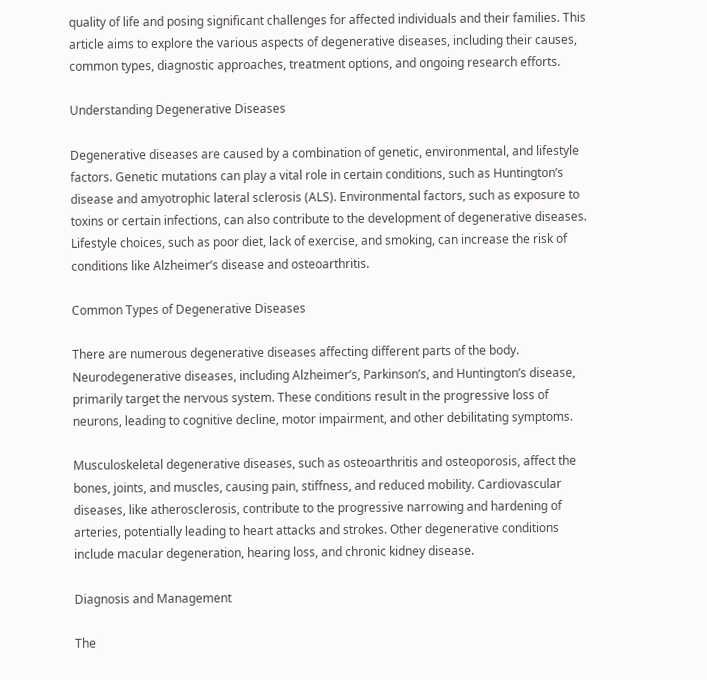quality of life and posing significant challenges for affected individuals and their families. This article aims to explore the various aspects of degenerative diseases, including their causes, common types, diagnostic approaches, treatment options, and ongoing research efforts.

Understanding Degenerative Diseases

Degenerative diseases are caused by a combination of genetic, environmental, and lifestyle factors. Genetic mutations can play a vital role in certain conditions, such as Huntington’s disease and amyotrophic lateral sclerosis (ALS). Environmental factors, such as exposure to toxins or certain infections, can also contribute to the development of degenerative diseases. Lifestyle choices, such as poor diet, lack of exercise, and smoking, can increase the risk of conditions like Alzheimer’s disease and osteoarthritis.

Common Types of Degenerative Diseases

There are numerous degenerative diseases affecting different parts of the body. Neurodegenerative diseases, including Alzheimer’s, Parkinson’s, and Huntington’s disease, primarily target the nervous system. These conditions result in the progressive loss of neurons, leading to cognitive decline, motor impairment, and other debilitating symptoms.

Musculoskeletal degenerative diseases, such as osteoarthritis and osteoporosis, affect the bones, joints, and muscles, causing pain, stiffness, and reduced mobility. Cardiovascular diseases, like atherosclerosis, contribute to the progressive narrowing and hardening of arteries, potentially leading to heart attacks and strokes. Other degenerative conditions include macular degeneration, hearing loss, and chronic kidney disease.

Diagnosis and Management

The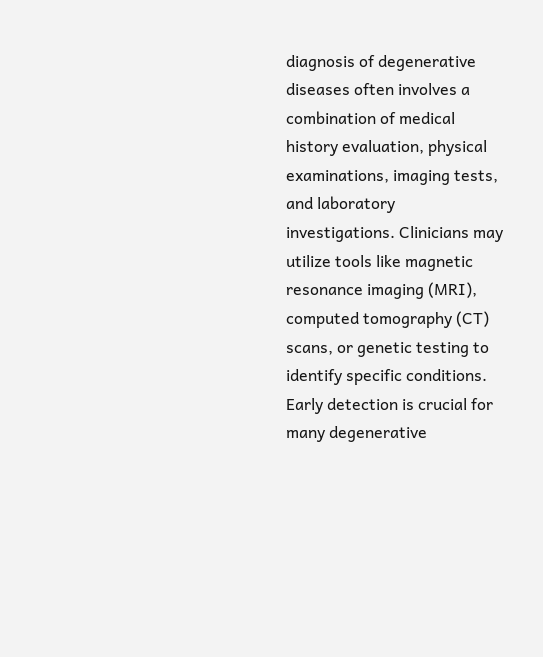diagnosis of degenerative diseases often involves a combination of medical history evaluation, physical examinations, imaging tests, and laboratory investigations. Clinicians may utilize tools like magnetic resonance imaging (MRI), computed tomography (CT) scans, or genetic testing to identify specific conditions. Early detection is crucial for many degenerative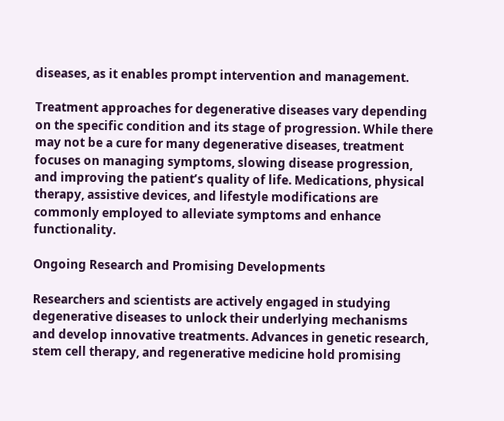diseases, as it enables prompt intervention and management.

Treatment approaches for degenerative diseases vary depending on the specific condition and its stage of progression. While there may not be a cure for many degenerative diseases, treatment focuses on managing symptoms, slowing disease progression, and improving the patient’s quality of life. Medications, physical therapy, assistive devices, and lifestyle modifications are commonly employed to alleviate symptoms and enhance functionality.

Ongoing Research and Promising Developments

Researchers and scientists are actively engaged in studying degenerative diseases to unlock their underlying mechanisms and develop innovative treatments. Advances in genetic research, stem cell therapy, and regenerative medicine hold promising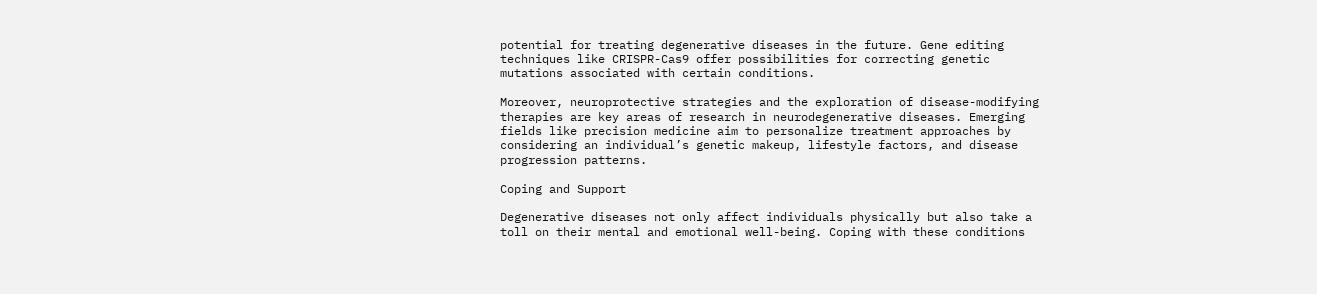potential for treating degenerative diseases in the future. Gene editing techniques like CRISPR-Cas9 offer possibilities for correcting genetic mutations associated with certain conditions.

Moreover, neuroprotective strategies and the exploration of disease-modifying therapies are key areas of research in neurodegenerative diseases. Emerging fields like precision medicine aim to personalize treatment approaches by considering an individual’s genetic makeup, lifestyle factors, and disease progression patterns.

Coping and Support

Degenerative diseases not only affect individuals physically but also take a toll on their mental and emotional well-being. Coping with these conditions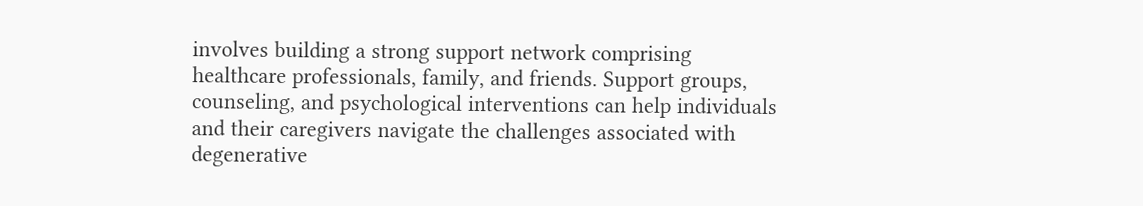involves building a strong support network comprising healthcare professionals, family, and friends. Support groups, counseling, and psychological interventions can help individuals and their caregivers navigate the challenges associated with degenerative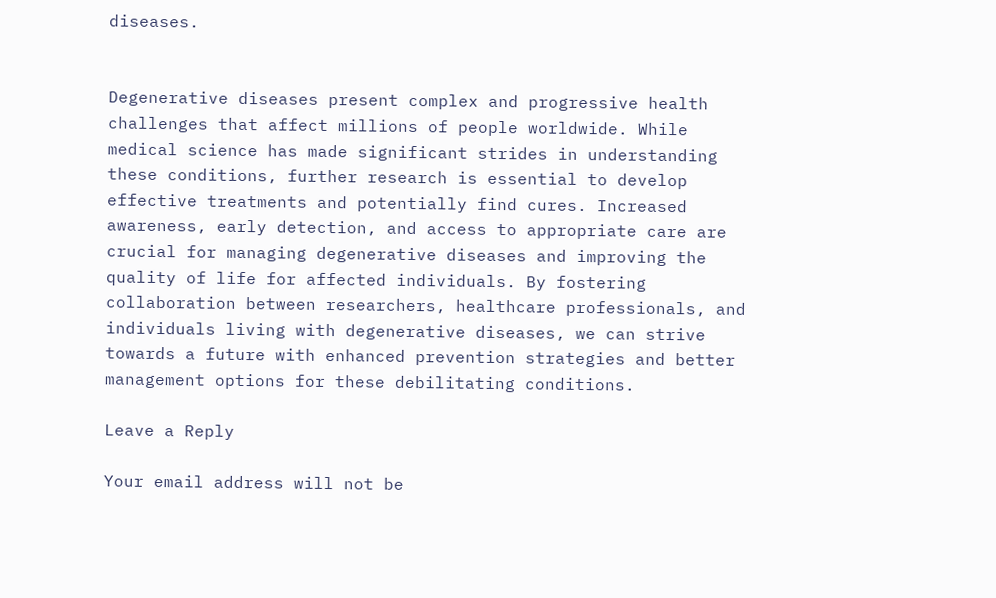diseases.


Degenerative diseases present complex and progressive health challenges that affect millions of people worldwide. While medical science has made significant strides in understanding these conditions, further research is essential to develop effective treatments and potentially find cures. Increased awareness, early detection, and access to appropriate care are crucial for managing degenerative diseases and improving the quality of life for affected individuals. By fostering collaboration between researchers, healthcare professionals, and individuals living with degenerative diseases, we can strive towards a future with enhanced prevention strategies and better management options for these debilitating conditions.

Leave a Reply

Your email address will not be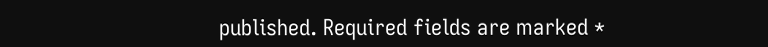published. Required fields are marked *